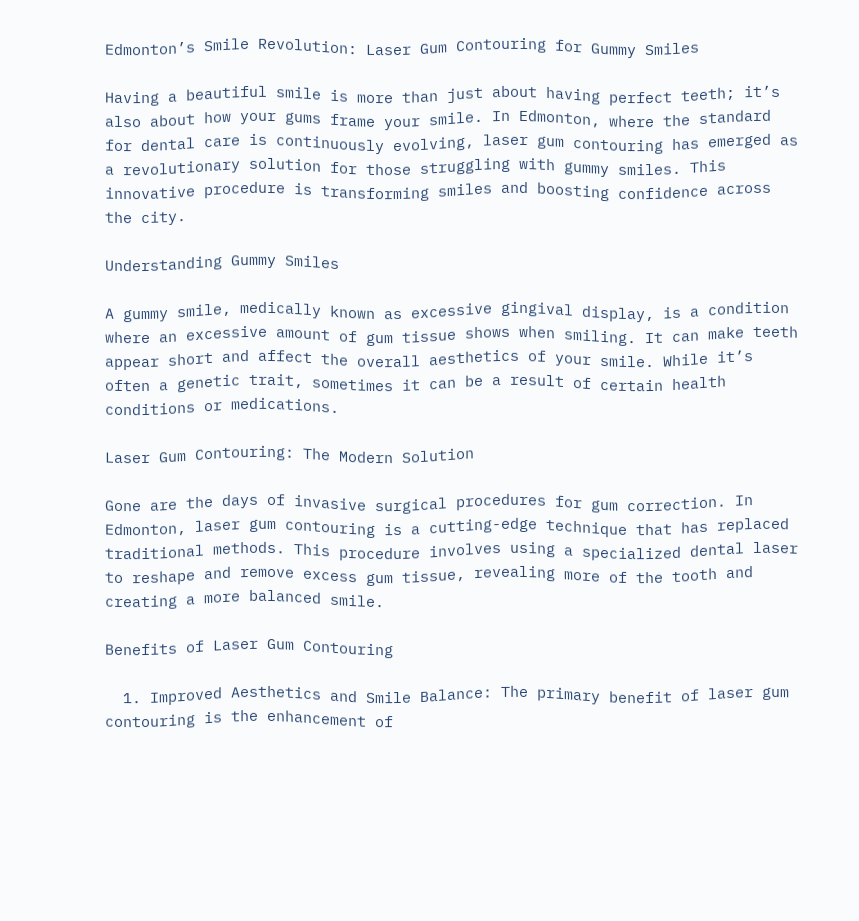Edmonton’s Smile Revolution: Laser Gum Contouring for Gummy Smiles

Having a beautiful smile is more than just about having perfect teeth; it’s also about how your gums frame your smile. In Edmonton, where the standard for dental care is continuously evolving, laser gum contouring has emerged as a revolutionary solution for those struggling with gummy smiles. This innovative procedure is transforming smiles and boosting confidence across the city.

Understanding Gummy Smiles

A gummy smile, medically known as excessive gingival display, is a condition where an excessive amount of gum tissue shows when smiling. It can make teeth appear short and affect the overall aesthetics of your smile. While it’s often a genetic trait, sometimes it can be a result of certain health conditions or medications.

Laser Gum Contouring: The Modern Solution

Gone are the days of invasive surgical procedures for gum correction. In Edmonton, laser gum contouring is a cutting-edge technique that has replaced traditional methods. This procedure involves using a specialized dental laser to reshape and remove excess gum tissue, revealing more of the tooth and creating a more balanced smile.

Benefits of Laser Gum Contouring

  1. Improved Aesthetics and Smile Balance: The primary benefit of laser gum contouring is the enhancement of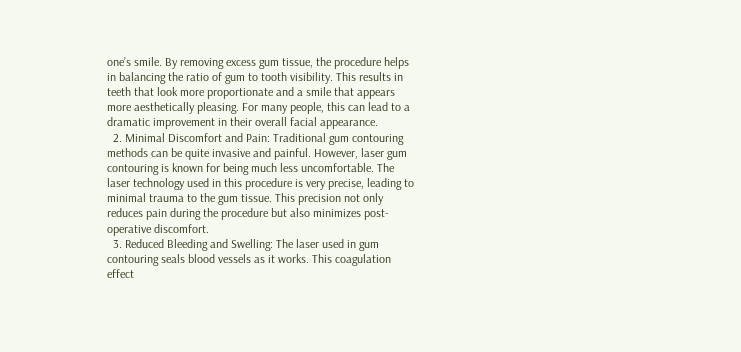one’s smile. By removing excess gum tissue, the procedure helps in balancing the ratio of gum to tooth visibility. This results in teeth that look more proportionate and a smile that appears more aesthetically pleasing. For many people, this can lead to a dramatic improvement in their overall facial appearance.
  2. Minimal Discomfort and Pain: Traditional gum contouring methods can be quite invasive and painful. However, laser gum contouring is known for being much less uncomfortable. The laser technology used in this procedure is very precise, leading to minimal trauma to the gum tissue. This precision not only reduces pain during the procedure but also minimizes post-operative discomfort.
  3. Reduced Bleeding and Swelling: The laser used in gum contouring seals blood vessels as it works. This coagulation effect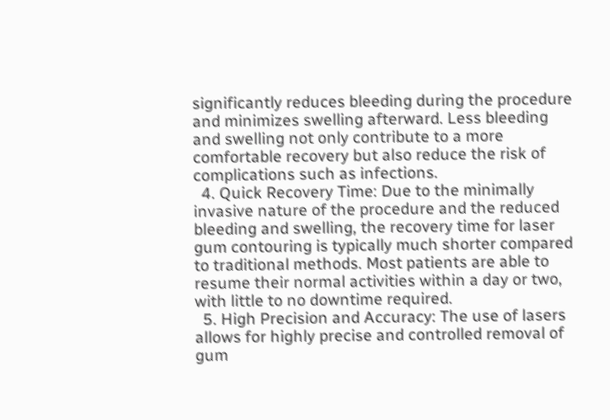significantly reduces bleeding during the procedure and minimizes swelling afterward. Less bleeding and swelling not only contribute to a more comfortable recovery but also reduce the risk of complications such as infections.
  4. Quick Recovery Time: Due to the minimally invasive nature of the procedure and the reduced bleeding and swelling, the recovery time for laser gum contouring is typically much shorter compared to traditional methods. Most patients are able to resume their normal activities within a day or two, with little to no downtime required.
  5. High Precision and Accuracy: The use of lasers allows for highly precise and controlled removal of gum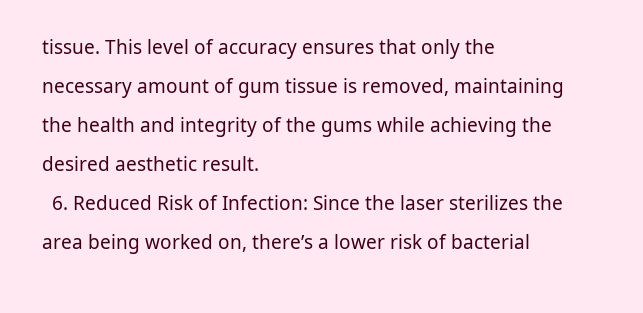tissue. This level of accuracy ensures that only the necessary amount of gum tissue is removed, maintaining the health and integrity of the gums while achieving the desired aesthetic result.
  6. Reduced Risk of Infection: Since the laser sterilizes the area being worked on, there’s a lower risk of bacterial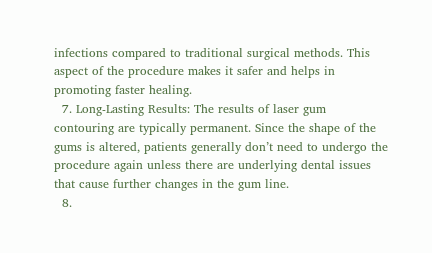infections compared to traditional surgical methods. This aspect of the procedure makes it safer and helps in promoting faster healing.
  7. Long-Lasting Results: The results of laser gum contouring are typically permanent. Since the shape of the gums is altered, patients generally don’t need to undergo the procedure again unless there are underlying dental issues that cause further changes in the gum line.
  8.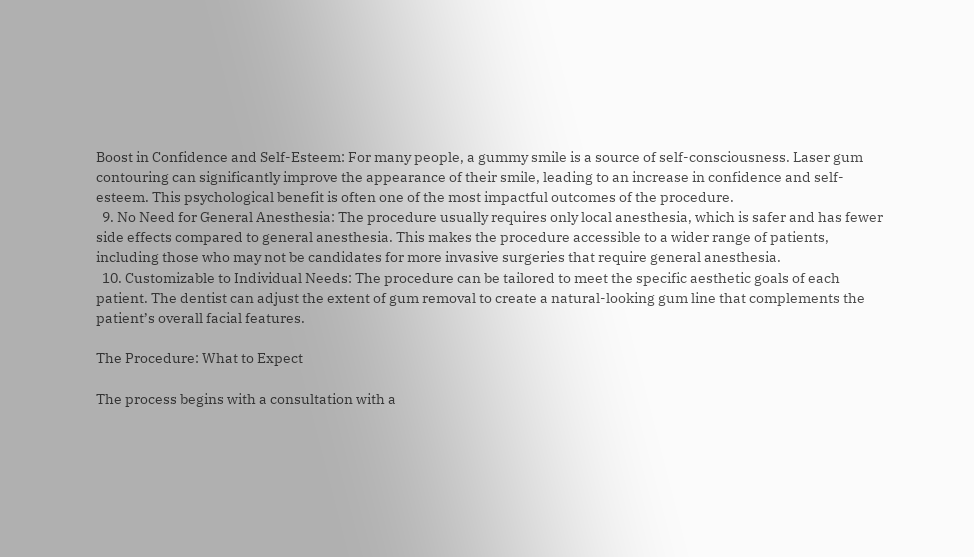Boost in Confidence and Self-Esteem: For many people, a gummy smile is a source of self-consciousness. Laser gum contouring can significantly improve the appearance of their smile, leading to an increase in confidence and self-esteem. This psychological benefit is often one of the most impactful outcomes of the procedure.
  9. No Need for General Anesthesia: The procedure usually requires only local anesthesia, which is safer and has fewer side effects compared to general anesthesia. This makes the procedure accessible to a wider range of patients, including those who may not be candidates for more invasive surgeries that require general anesthesia.
  10. Customizable to Individual Needs: The procedure can be tailored to meet the specific aesthetic goals of each patient. The dentist can adjust the extent of gum removal to create a natural-looking gum line that complements the patient’s overall facial features.

The Procedure: What to Expect

The process begins with a consultation with a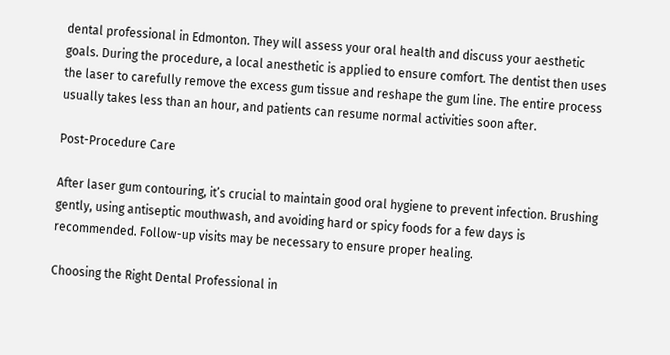dental professional in Edmonton. They will assess your oral health and discuss your aesthetic goals. During the procedure, a local anesthetic is applied to ensure comfort. The dentist then uses the laser to carefully remove the excess gum tissue and reshape the gum line. The entire process usually takes less than an hour, and patients can resume normal activities soon after.

Post-Procedure Care

After laser gum contouring, it’s crucial to maintain good oral hygiene to prevent infection. Brushing gently, using antiseptic mouthwash, and avoiding hard or spicy foods for a few days is recommended. Follow-up visits may be necessary to ensure proper healing.

Choosing the Right Dental Professional in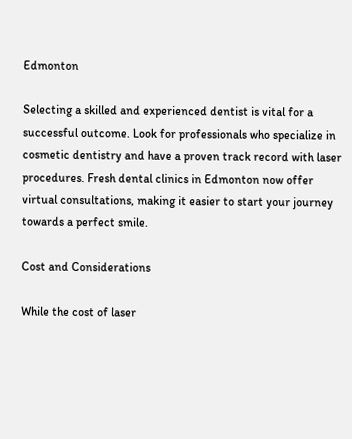Edmonton

Selecting a skilled and experienced dentist is vital for a successful outcome. Look for professionals who specialize in cosmetic dentistry and have a proven track record with laser procedures. Fresh dental clinics in Edmonton now offer virtual consultations, making it easier to start your journey towards a perfect smile.

Cost and Considerations

While the cost of laser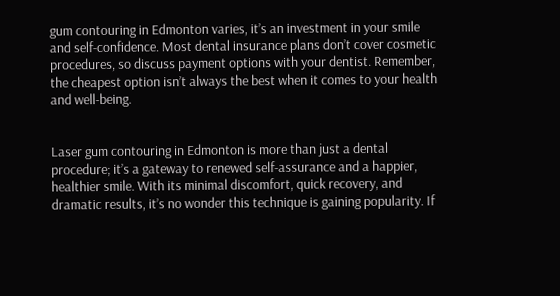gum contouring in Edmonton varies, it’s an investment in your smile and self-confidence. Most dental insurance plans don’t cover cosmetic procedures, so discuss payment options with your dentist. Remember, the cheapest option isn’t always the best when it comes to your health and well-being.


Laser gum contouring in Edmonton is more than just a dental procedure; it’s a gateway to renewed self-assurance and a happier, healthier smile. With its minimal discomfort, quick recovery, and dramatic results, it’s no wonder this technique is gaining popularity. If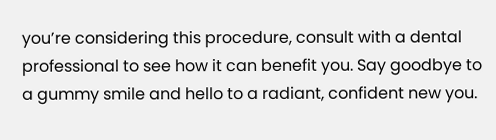you’re considering this procedure, consult with a dental professional to see how it can benefit you. Say goodbye to a gummy smile and hello to a radiant, confident new you.